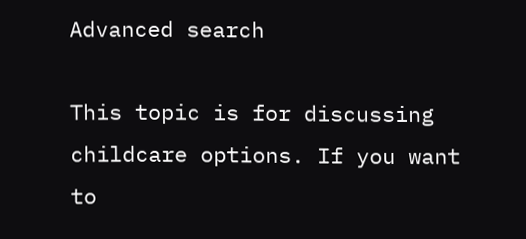Advanced search

This topic is for discussing childcare options. If you want to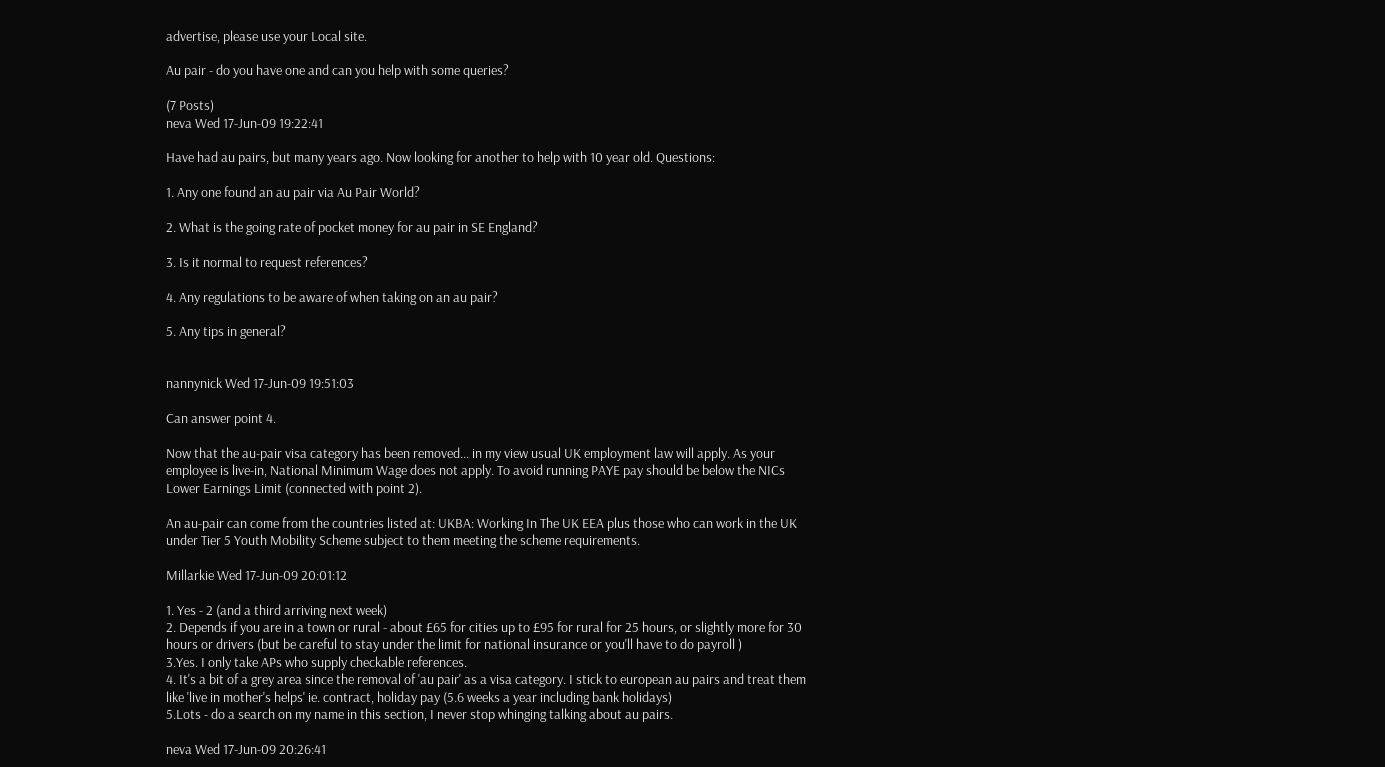advertise, please use your Local site.

Au pair - do you have one and can you help with some queries?

(7 Posts)
neva Wed 17-Jun-09 19:22:41

Have had au pairs, but many years ago. Now looking for another to help with 10 year old. Questions:

1. Any one found an au pair via Au Pair World?

2. What is the going rate of pocket money for au pair in SE England?

3. Is it normal to request references?

4. Any regulations to be aware of when taking on an au pair?

5. Any tips in general?


nannynick Wed 17-Jun-09 19:51:03

Can answer point 4.

Now that the au-pair visa category has been removed... in my view usual UK employment law will apply. As your employee is live-in, National Minimum Wage does not apply. To avoid running PAYE pay should be below the NICs Lower Earnings Limit (connected with point 2).

An au-pair can come from the countries listed at: UKBA: Working In The UK EEA plus those who can work in the UK under Tier 5 Youth Mobility Scheme subject to them meeting the scheme requirements.

Millarkie Wed 17-Jun-09 20:01:12

1. Yes - 2 (and a third arriving next week)
2. Depends if you are in a town or rural - about £65 for cities up to £95 for rural for 25 hours, or slightly more for 30 hours or drivers (but be careful to stay under the limit for national insurance or you'll have to do payroll )
3.Yes. I only take APs who supply checkable references.
4. It's a bit of a grey area since the removal of 'au pair' as a visa category. I stick to european au pairs and treat them like 'live in mother's helps' ie. contract, holiday pay (5.6 weeks a year including bank holidays)
5.Lots - do a search on my name in this section, I never stop whinging talking about au pairs.

neva Wed 17-Jun-09 20:26:41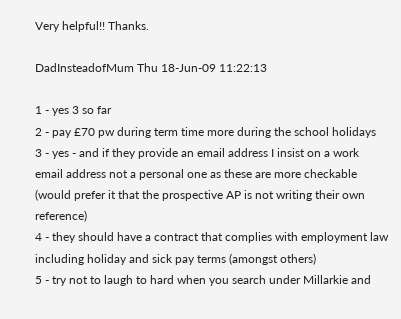Very helpful!! Thanks.

DadInsteadofMum Thu 18-Jun-09 11:22:13

1 - yes 3 so far
2 - pay £70 pw during term time more during the school holidays
3 - yes - and if they provide an email address I insist on a work email address not a personal one as these are more checkable (would prefer it that the prospective AP is not writing their own reference)
4 - they should have a contract that complies with employment law including holiday and sick pay terms (amongst others)
5 - try not to laugh to hard when you search under Millarkie and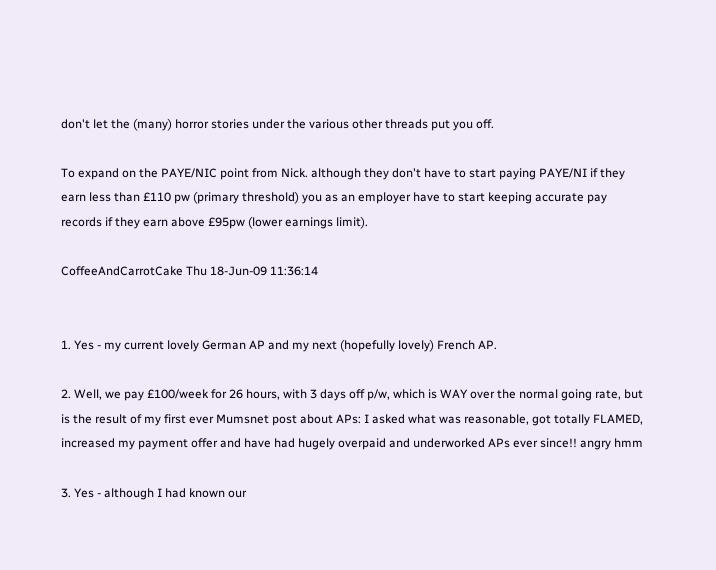don't let the (many) horror stories under the various other threads put you off.

To expand on the PAYE/NIC point from Nick. although they don't have to start paying PAYE/NI if they earn less than £110 pw (primary threshold) you as an employer have to start keeping accurate pay records if they earn above £95pw (lower earnings limit).

CoffeeAndCarrotCake Thu 18-Jun-09 11:36:14


1. Yes - my current lovely German AP and my next (hopefully lovely) French AP.

2. Well, we pay £100/week for 26 hours, with 3 days off p/w, which is WAY over the normal going rate, but is the result of my first ever Mumsnet post about APs: I asked what was reasonable, got totally FLAMED, increased my payment offer and have had hugely overpaid and underworked APs ever since!! angry hmm

3. Yes - although I had known our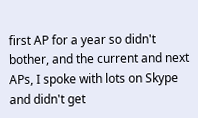first AP for a year so didn't bother, and the current and next APs, I spoke with lots on Skype and didn't get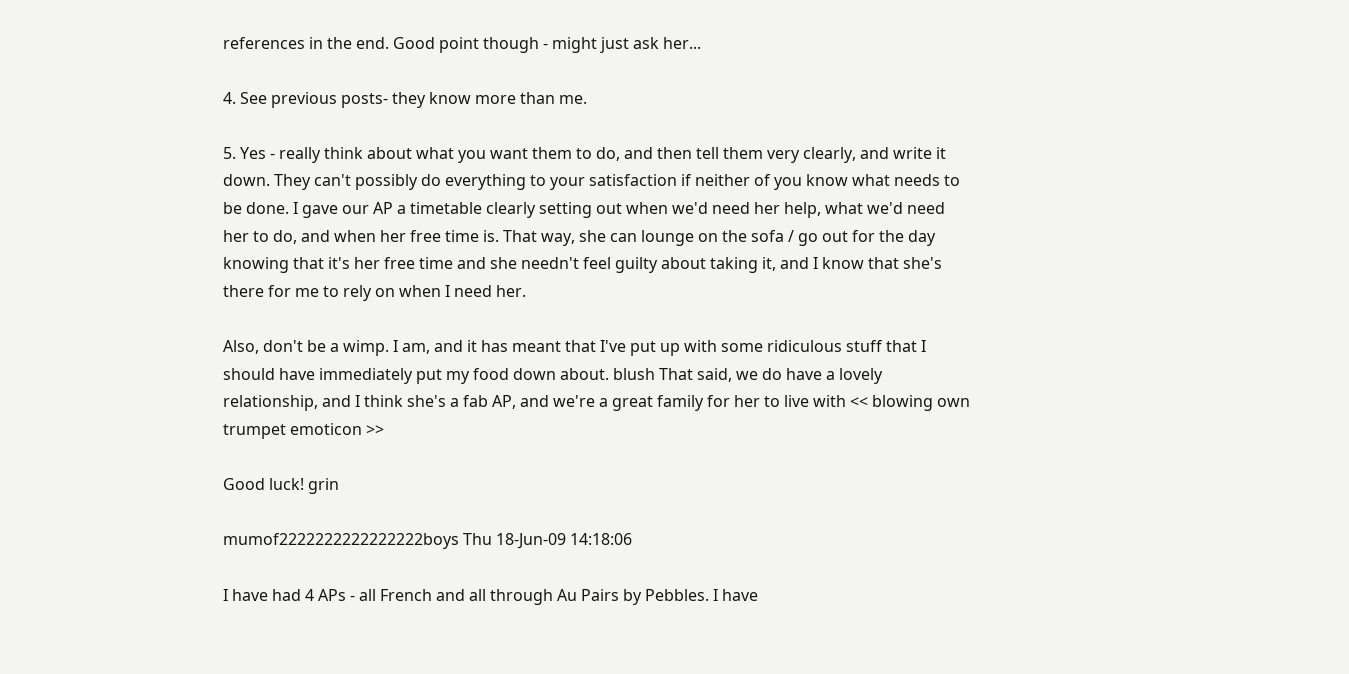references in the end. Good point though - might just ask her...

4. See previous posts- they know more than me.

5. Yes - really think about what you want them to do, and then tell them very clearly, and write it down. They can't possibly do everything to your satisfaction if neither of you know what needs to be done. I gave our AP a timetable clearly setting out when we'd need her help, what we'd need her to do, and when her free time is. That way, she can lounge on the sofa / go out for the day knowing that it's her free time and she needn't feel guilty about taking it, and I know that she's there for me to rely on when I need her.

Also, don't be a wimp. I am, and it has meant that I've put up with some ridiculous stuff that I should have immediately put my food down about. blush That said, we do have a lovely relationship, and I think she's a fab AP, and we're a great family for her to live with << blowing own trumpet emoticon >>

Good luck! grin

mumof2222222222222222boys Thu 18-Jun-09 14:18:06

I have had 4 APs - all French and all through Au Pairs by Pebbles. I have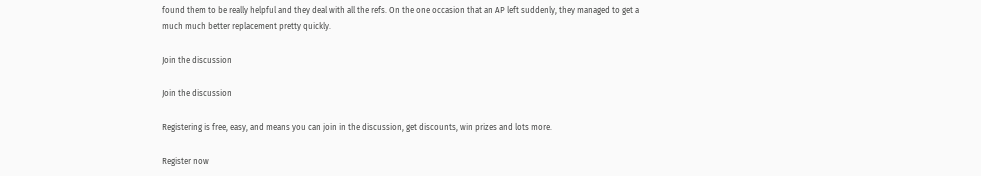found them to be really helpful and they deal with all the refs. On the one occasion that an AP left suddenly, they managed to get a much much better replacement pretty quickly.

Join the discussion

Join the discussion

Registering is free, easy, and means you can join in the discussion, get discounts, win prizes and lots more.

Register now